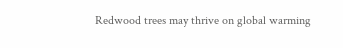Redwood trees may thrive on global warming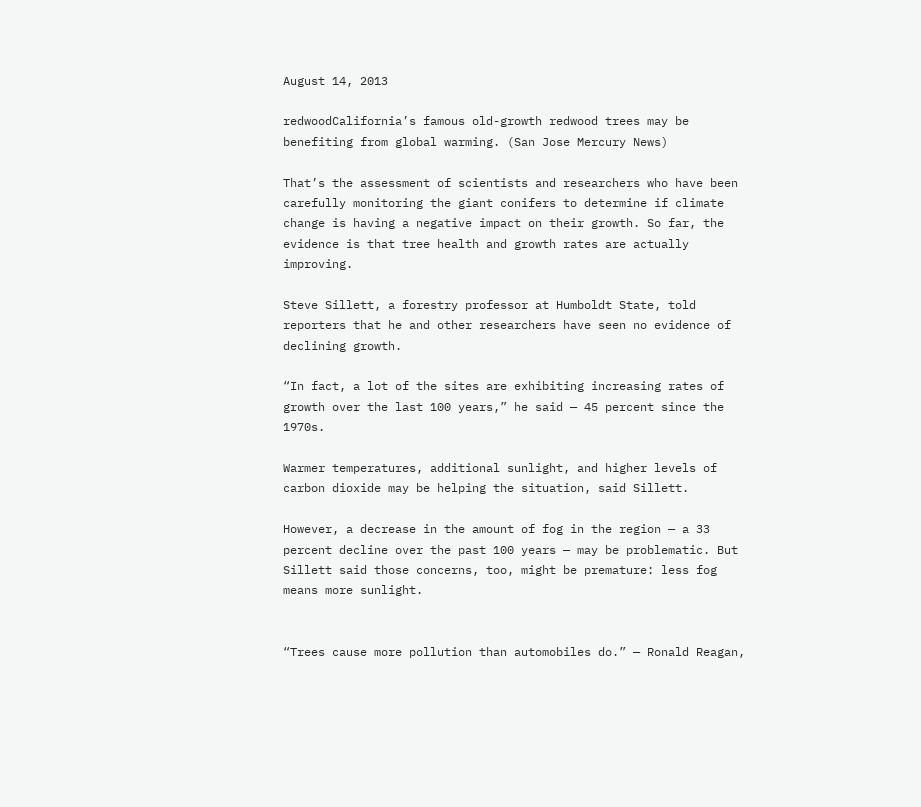August 14, 2013

redwoodCalifornia’s famous old-growth redwood trees may be benefiting from global warming. (San Jose Mercury News)

That’s the assessment of scientists and researchers who have been carefully monitoring the giant conifers to determine if climate change is having a negative impact on their growth. So far, the evidence is that tree health and growth rates are actually improving.

Steve Sillett, a forestry professor at Humboldt State, told reporters that he and other researchers have seen no evidence of declining growth.

“In fact, a lot of the sites are exhibiting increasing rates of growth over the last 100 years,” he said — 45 percent since the 1970s.

Warmer temperatures, additional sunlight, and higher levels of carbon dioxide may be helping the situation, said Sillett.

However, a decrease in the amount of fog in the region — a 33 percent decline over the past 100 years — may be problematic. But Sillett said those concerns, too, might be premature: less fog means more sunlight.


“Trees cause more pollution than automobiles do.” — Ronald Reagan,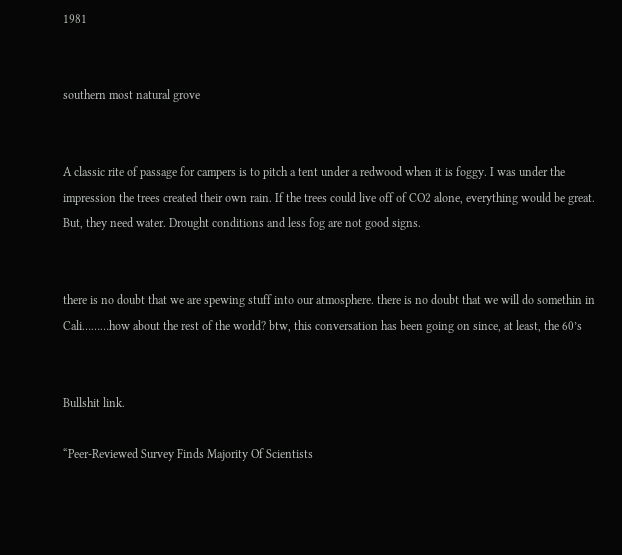1981


southern most natural grove


A classic rite of passage for campers is to pitch a tent under a redwood when it is foggy. I was under the impression the trees created their own rain. If the trees could live off of CO2 alone, everything would be great. But, they need water. Drought conditions and less fog are not good signs.


there is no doubt that we are spewing stuff into our atmosphere. there is no doubt that we will do somethin in Cali………how about the rest of the world? btw, this conversation has been going on since, at least, the 60’s


Bullshit link.

“Peer-Reviewed Survey Finds Majority Of Scientists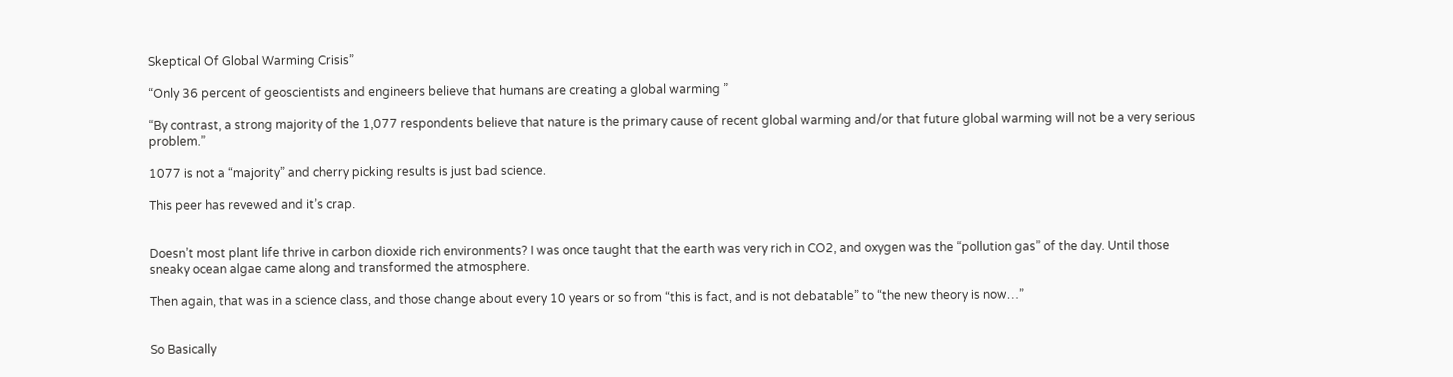Skeptical Of Global Warming Crisis”

“Only 36 percent of geoscientists and engineers believe that humans are creating a global warming ”

“By contrast, a strong majority of the 1,077 respondents believe that nature is the primary cause of recent global warming and/or that future global warming will not be a very serious problem.”

1077 is not a “majority” and cherry picking results is just bad science.

This peer has revewed and it’s crap.


Doesn’t most plant life thrive in carbon dioxide rich environments? I was once taught that the earth was very rich in CO2, and oxygen was the “pollution gas” of the day. Until those sneaky ocean algae came along and transformed the atmosphere.

Then again, that was in a science class, and those change about every 10 years or so from “this is fact, and is not debatable” to “the new theory is now…”


So Basically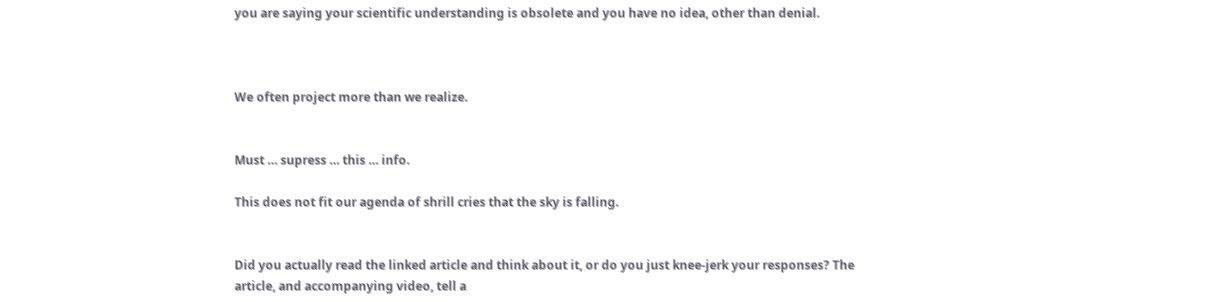you are saying your scientific understanding is obsolete and you have no idea, other than denial.



We often project more than we realize.


Must … supress … this … info.

This does not fit our agenda of shrill cries that the sky is falling.


Did you actually read the linked article and think about it, or do you just knee-jerk your responses? The article, and accompanying video, tell a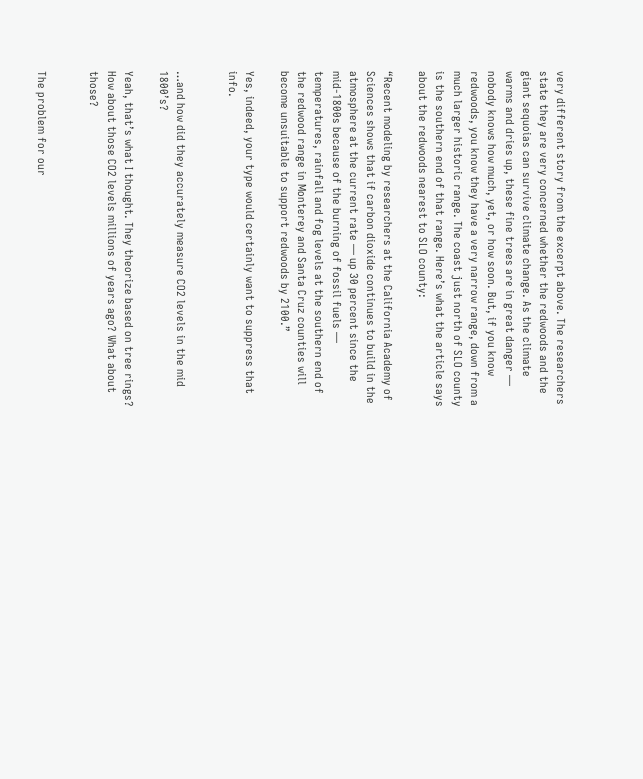very different story from the excerpt above. The researchers state they are very concerned whether the redwoods and the giant sequoias can survive climate change. As the climate warms and dries up, these fine trees are in great danger — nobody knows how much, yet, or how soon. But, if you know redwoods, you know they have a very narrow range, down from a much larger historic range. The coast just north of SLO county is the southern end of that range. Here’s what the article says about the redwoods nearest to SLO county:

“Recent modeling by researchers at the California Academy of Sciences shows that if carbon dioxide continues to build in the atmosphere at the current rate — up 30 percent since the mid-1800s because of the burning of fossil fuels — temperatures, rainfall and fog levels at the southern end of the redwood range in Monterey and Santa Cruz counties will become unsuitable to support redwoods by 2100.”

Yes, indeed, your type would certainly want to suppress that info.


…and how did they accurately measure CO2 levels in the mid 1800’s?

Yeah, that’s what I thought. They theorize based on tree rings? How about those CO2 levels millions of years ago? What about those?


The problem for our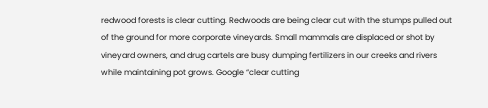redwood forests is clear cutting. Redwoods are being clear cut with the stumps pulled out of the ground for more corporate vineyards. Small mammals are displaced or shot by vineyard owners, and drug cartels are busy dumping fertilizers in our creeks and rivers while maintaining pot grows. Google “clear cutting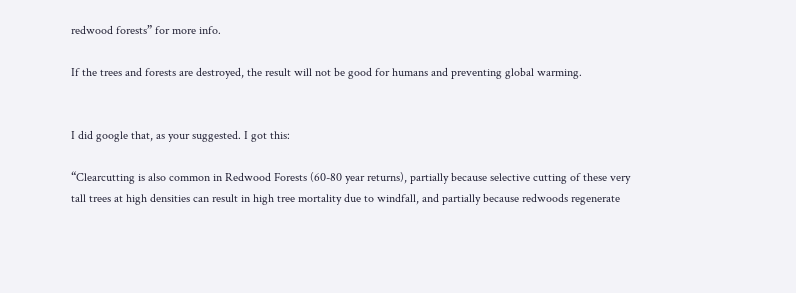redwood forests” for more info.

If the trees and forests are destroyed, the result will not be good for humans and preventing global warming.


I did google that, as your suggested. I got this:

“Clearcutting is also common in Redwood Forests (60-80 year returns), partially because selective cutting of these very tall trees at high densities can result in high tree mortality due to windfall, and partially because redwoods regenerate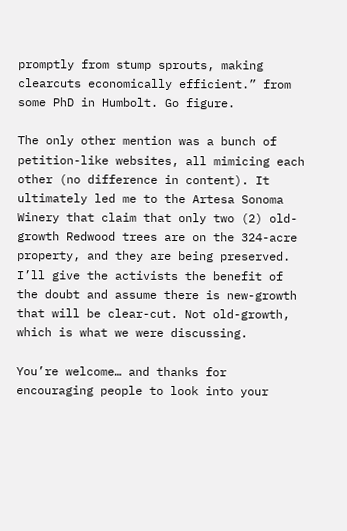promptly from stump sprouts, making clearcuts economically efficient.” from some PhD in Humbolt. Go figure.

The only other mention was a bunch of petition-like websites, all mimicing each other (no difference in content). It ultimately led me to the Artesa Sonoma Winery that claim that only two (2) old-growth Redwood trees are on the 324-acre property, and they are being preserved. I’ll give the activists the benefit of the doubt and assume there is new-growth that will be clear-cut. Not old-growth, which is what we were discussing.

You’re welcome… and thanks for encouraging people to look into your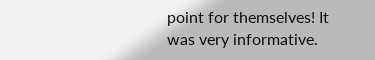point for themselves! It was very informative.